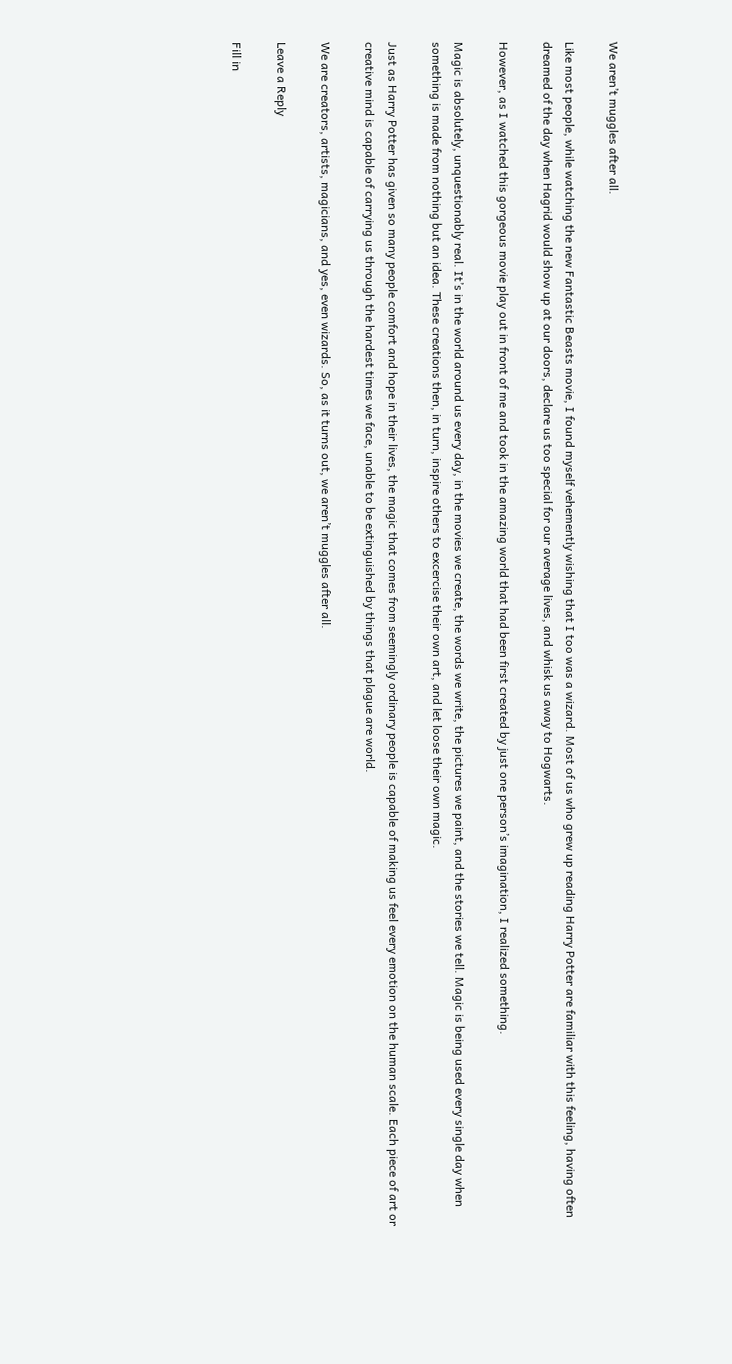We aren’t muggles after all.

Like most people, while watching the new Fantastic Beasts movie, I found myself vehemently wishing that I too was a wizard. Most of us who grew up reading Harry Potter are familiar with this feeling, having often dreamed of the day when Hagrid would show up at our doors, declare us too special for our average lives, and whisk us away to Hogwarts.

However, as I watched this gorgeous movie play out in front of me and took in the amazing world that had been first created by just one person’s imagination, I realized something.

Magic is absolutely, unquestionably real. It’s in the world around us every day, in the movies we create, the words we write, the pictures we paint, and the stories we tell. Magic is being used every single day when something is made from nothing but an idea. These creations then, in turn, inspire others to excercise their own art, and let loose their own magic.

Just as Harry Potter has given so many people comfort and hope in their lives, the magic that comes from seemingly ordinary people is capable of making us feel every emotion on the human scale. Each piece of art or creative mind is capable of carrying us through the hardest times we face, unable to be extinguished by things that plague are world.

We are creators, artists, magicians, and yes, even wizards. So, as it turns out, we aren’t muggles after all.

Leave a Reply

Fill in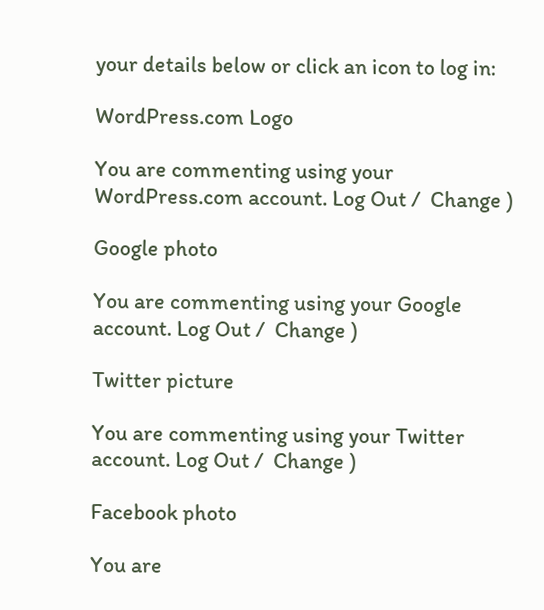your details below or click an icon to log in:

WordPress.com Logo

You are commenting using your WordPress.com account. Log Out /  Change )

Google photo

You are commenting using your Google account. Log Out /  Change )

Twitter picture

You are commenting using your Twitter account. Log Out /  Change )

Facebook photo

You are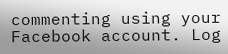commenting using your Facebook account. Log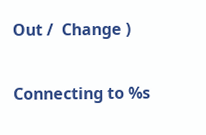Out /  Change )

Connecting to %s